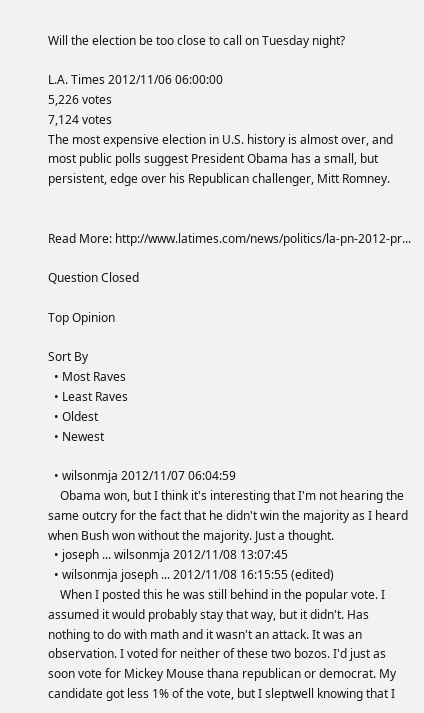Will the election be too close to call on Tuesday night?

L.A. Times 2012/11/06 06:00:00
5,226 votes
7,124 votes
The most expensive election in U.S. history is almost over, and most public polls suggest President Obama has a small, but persistent, edge over his Republican challenger, Mitt Romney.


Read More: http://www.latimes.com/news/politics/la-pn-2012-pr...

Question Closed

Top Opinion

Sort By
  • Most Raves
  • Least Raves
  • Oldest
  • Newest

  • wilsonmja 2012/11/07 06:04:59
    Obama won, but I think it's interesting that I'm not hearing the same outcry for the fact that he didn't win the majority as I heard when Bush won without the majority. Just a thought.
  • joseph ... wilsonmja 2012/11/08 13:07:45
  • wilsonmja joseph ... 2012/11/08 16:15:55 (edited)
    When I posted this he was still behind in the popular vote. I assumed it would probably stay that way, but it didn't. Has nothing to do with math and it wasn't an attack. It was an observation. I voted for neither of these two bozos. I'd just as soon vote for Mickey Mouse thana republican or democrat. My candidate got less 1% of the vote, but I sleptwell knowing that I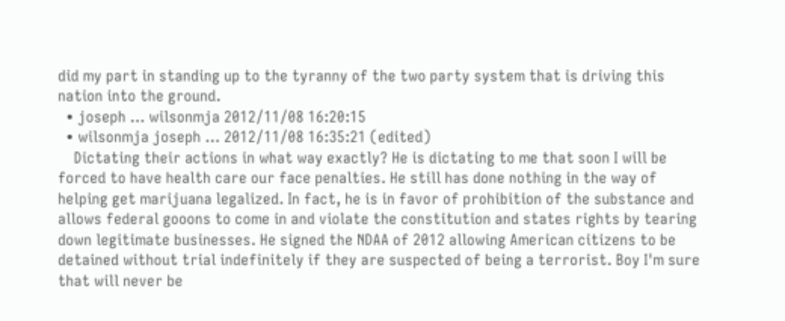did my part in standing up to the tyranny of the two party system that is driving this nation into the ground.
  • joseph ... wilsonmja 2012/11/08 16:20:15
  • wilsonmja joseph ... 2012/11/08 16:35:21 (edited)
    Dictating their actions in what way exactly? He is dictating to me that soon I will be forced to have health care our face penalties. He still has done nothing in the way of helping get marijuana legalized. In fact, he is in favor of prohibition of the substance and allows federal gooons to come in and violate the constitution and states rights by tearing down legitimate businesses. He signed the NDAA of 2012 allowing American citizens to be detained without trial indefinitely if they are suspected of being a terrorist. Boy I'm sure that will never be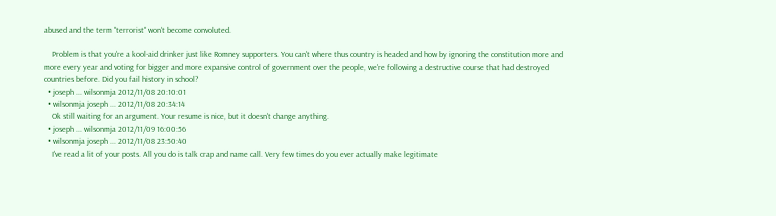abused and the term "terrorist" won't become convoluted.

    Problem is that you're a kool-aid drinker just like Romney supporters. You can't where thus country is headed and how by ignoring the constitution more and more every year and voting for bigger and more expansive control of government over the people, we're following a destructive course that had destroyed countries before. Did you fail history in school?
  • joseph ... wilsonmja 2012/11/08 20:10:01
  • wilsonmja joseph ... 2012/11/08 20:34:14
    Ok still waiting for an argument. Your resume is nice, but it doesn't change anything.
  • joseph ... wilsonmja 2012/11/09 16:00:56
  • wilsonmja joseph ... 2012/11/08 23:50:40
    I've read a lit of your posts. All you do is talk crap and name call. Very few times do you ever actually make legitimate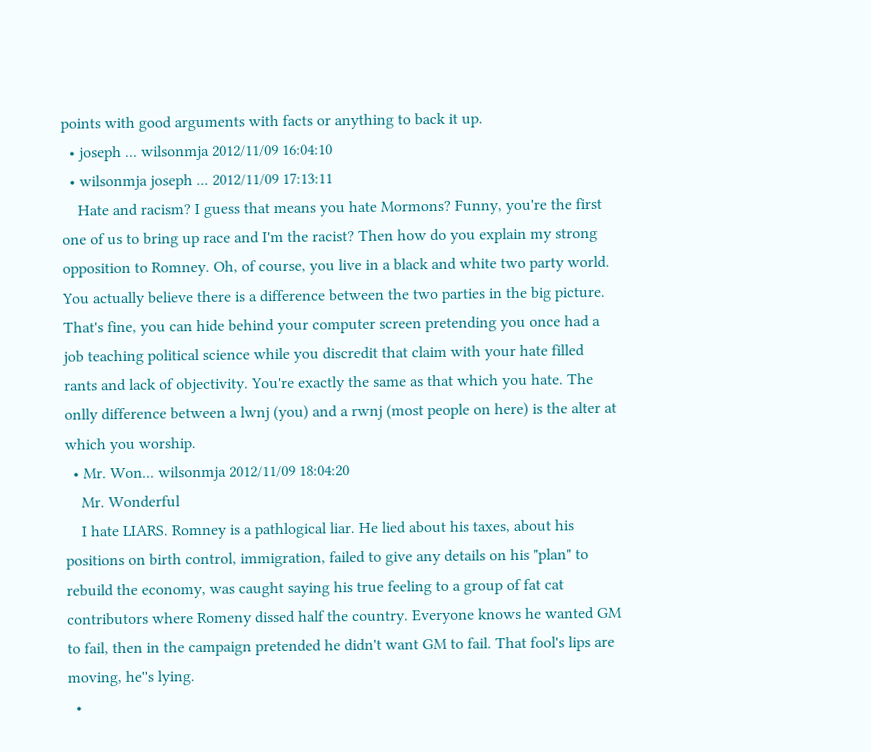points with good arguments with facts or anything to back it up.
  • joseph ... wilsonmja 2012/11/09 16:04:10
  • wilsonmja joseph ... 2012/11/09 17:13:11
    Hate and racism? I guess that means you hate Mormons? Funny, you're the first one of us to bring up race and I'm the racist? Then how do you explain my strong opposition to Romney. Oh, of course, you live in a black and white two party world. You actually believe there is a difference between the two parties in the big picture. That's fine, you can hide behind your computer screen pretending you once had a job teaching political science while you discredit that claim with your hate filled rants and lack of objectivity. You're exactly the same as that which you hate. The onlly difference between a lwnj (you) and a rwnj (most people on here) is the alter at which you worship.
  • Mr. Won... wilsonmja 2012/11/09 18:04:20
    Mr. Wonderful
    I hate LIARS. Romney is a pathlogical liar. He lied about his taxes, about his positions on birth control, immigration, failed to give any details on his "plan" to rebuild the economy, was caught saying his true feeling to a group of fat cat contributors where Romeny dissed half the country. Everyone knows he wanted GM to fail, then in the campaign pretended he didn't want GM to fail. That fool's lips are moving, he''s lying.
  •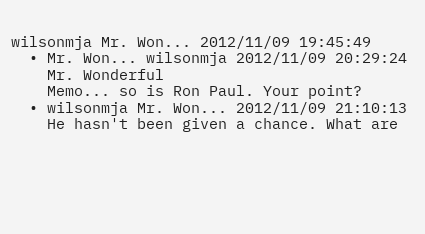wilsonmja Mr. Won... 2012/11/09 19:45:49
  • Mr. Won... wilsonmja 2012/11/09 20:29:24
    Mr. Wonderful
    Memo... so is Ron Paul. Your point?
  • wilsonmja Mr. Won... 2012/11/09 21:10:13
    He hasn't been given a chance. What are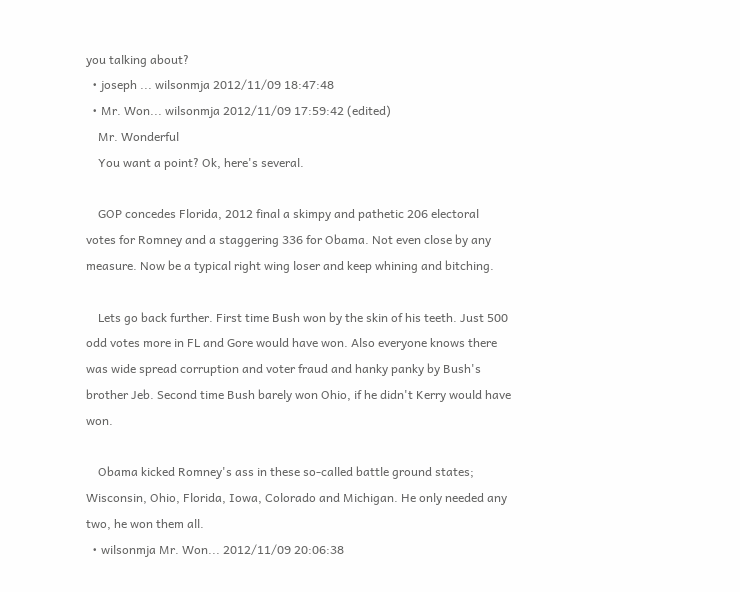you talking about?
  • joseph ... wilsonmja 2012/11/09 18:47:48
  • Mr. Won... wilsonmja 2012/11/09 17:59:42 (edited)
    Mr. Wonderful
    You want a point? Ok, here's several.

    GOP concedes Florida, 2012 final a skimpy and pathetic 206 electoral votes for Romney and a staggering 336 for Obama. Not even close by any measure. Now be a typical right wing loser and keep whining and bitching.

    Lets go back further. First time Bush won by the skin of his teeth. Just 500 odd votes more in FL and Gore would have won. Also everyone knows there was wide spread corruption and voter fraud and hanky panky by Bush's brother Jeb. Second time Bush barely won Ohio, if he didn't Kerry would have won.

    Obama kicked Romney's ass in these so-called battle ground states; Wisconsin, Ohio, Florida, Iowa, Colorado and Michigan. He only needed any two, he won them all.
  • wilsonmja Mr. Won... 2012/11/09 20:06:38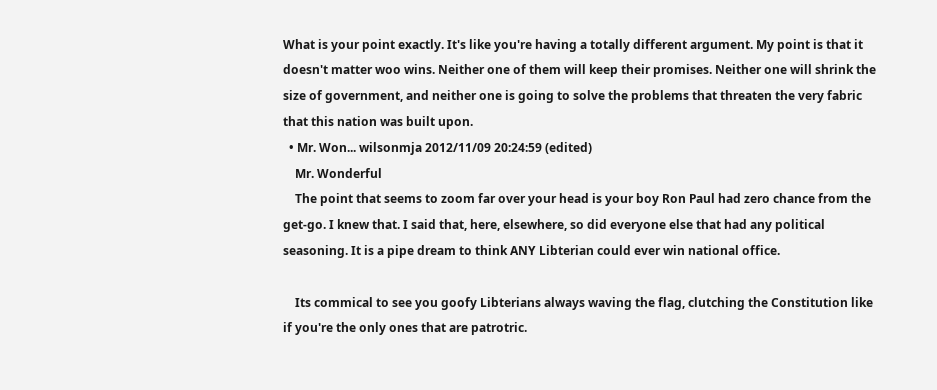What is your point exactly. It's like you're having a totally different argument. My point is that it doesn't matter woo wins. Neither one of them will keep their promises. Neither one will shrink the size of government, and neither one is going to solve the problems that threaten the very fabric that this nation was built upon.
  • Mr. Won... wilsonmja 2012/11/09 20:24:59 (edited)
    Mr. Wonderful
    The point that seems to zoom far over your head is your boy Ron Paul had zero chance from the get-go. I knew that. I said that, here, elsewhere, so did everyone else that had any political seasoning. It is a pipe dream to think ANY Libterian could ever win national office.

    Its commical to see you goofy Libterians always waving the flag, clutching the Constitution like if you're the only ones that are patrotric.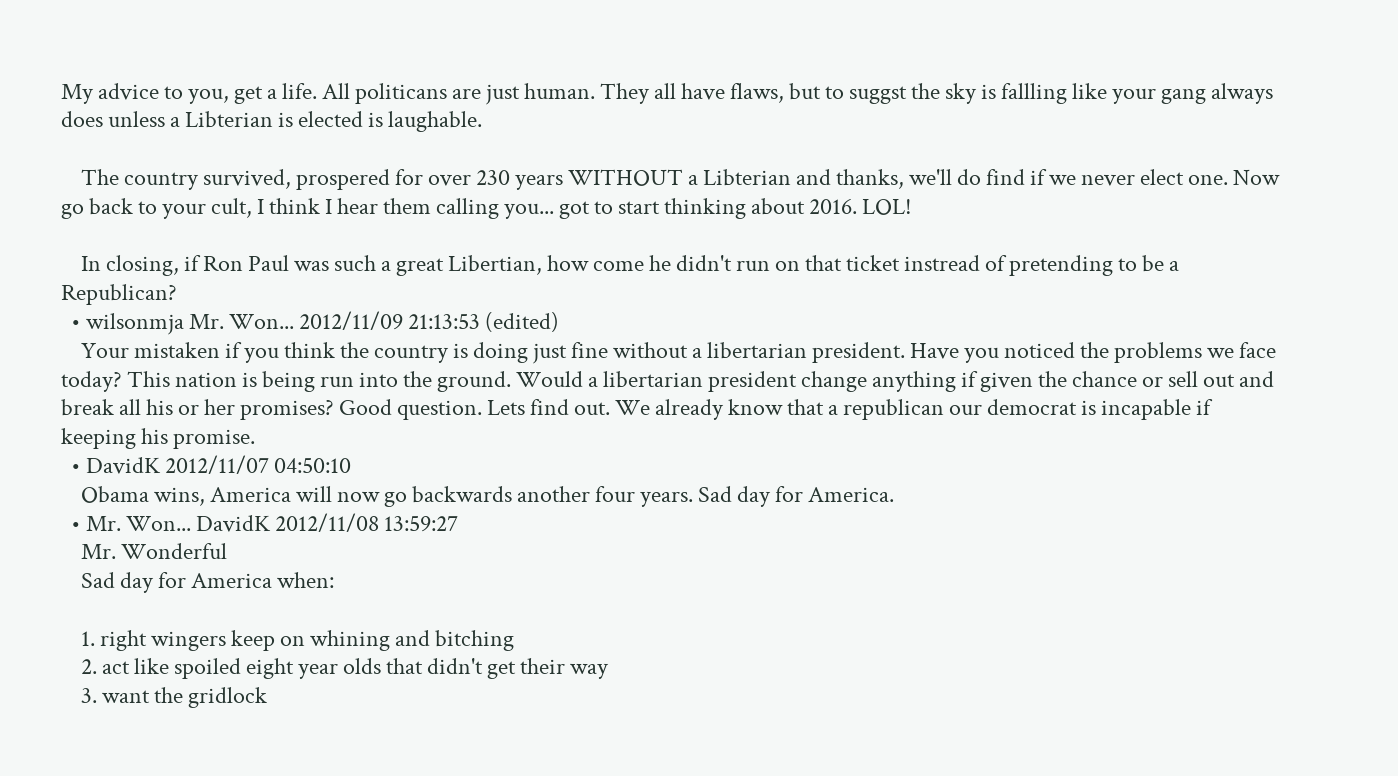My advice to you, get a life. All politicans are just human. They all have flaws, but to suggst the sky is fallling like your gang always does unless a Libterian is elected is laughable.

    The country survived, prospered for over 230 years WITHOUT a Libterian and thanks, we'll do find if we never elect one. Now go back to your cult, I think I hear them calling you... got to start thinking about 2016. LOL!

    In closing, if Ron Paul was such a great Libertian, how come he didn't run on that ticket instread of pretending to be a Republican?
  • wilsonmja Mr. Won... 2012/11/09 21:13:53 (edited)
    Your mistaken if you think the country is doing just fine without a libertarian president. Have you noticed the problems we face today? This nation is being run into the ground. Would a libertarian president change anything if given the chance or sell out and break all his or her promises? Good question. Lets find out. We already know that a republican our democrat is incapable if keeping his promise.
  • DavidK 2012/11/07 04:50:10
    Obama wins, America will now go backwards another four years. Sad day for America.
  • Mr. Won... DavidK 2012/11/08 13:59:27
    Mr. Wonderful
    Sad day for America when:

    1. right wingers keep on whining and bitching
    2. act like spoiled eight year olds that didn't get their way
    3. want the gridlock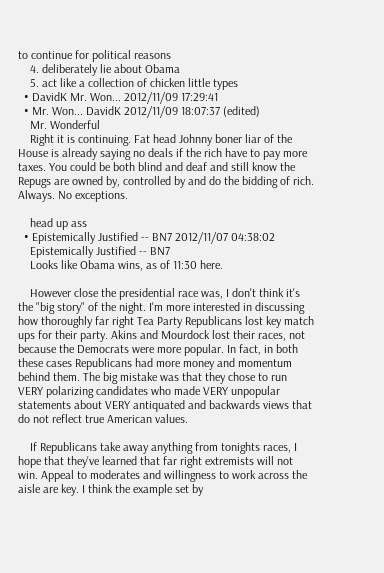to continue for political reasons
    4. deliberately lie about Obama
    5. act like a collection of chicken little types
  • DavidK Mr. Won... 2012/11/09 17:29:41
  • Mr. Won... DavidK 2012/11/09 18:07:37 (edited)
    Mr. Wonderful
    Right it is continuing. Fat head Johnny boner liar of the House is already saying no deals if the rich have to pay more taxes. You could be both blind and deaf and still know the Repugs are owned by, controlled by and do the bidding of rich. Always. No exceptions.

    head up ass
  • Epistemically Justified -- BN7 2012/11/07 04:38:02
    Epistemically Justified -- BN7
    Looks like Obama wins, as of 11:30 here.

    However close the presidential race was, I don't think it's the "big story" of the night. I'm more interested in discussing how thoroughly far right Tea Party Republicans lost key match ups for their party. Akins and Mourdock lost their races, not because the Democrats were more popular. In fact, in both these cases Republicans had more money and momentum behind them. The big mistake was that they chose to run VERY polarizing candidates who made VERY unpopular statements about VERY antiquated and backwards views that do not reflect true American values.

    If Republicans take away anything from tonights races, I hope that they've learned that far right extremists will not win. Appeal to moderates and willingness to work across the aisle are key. I think the example set by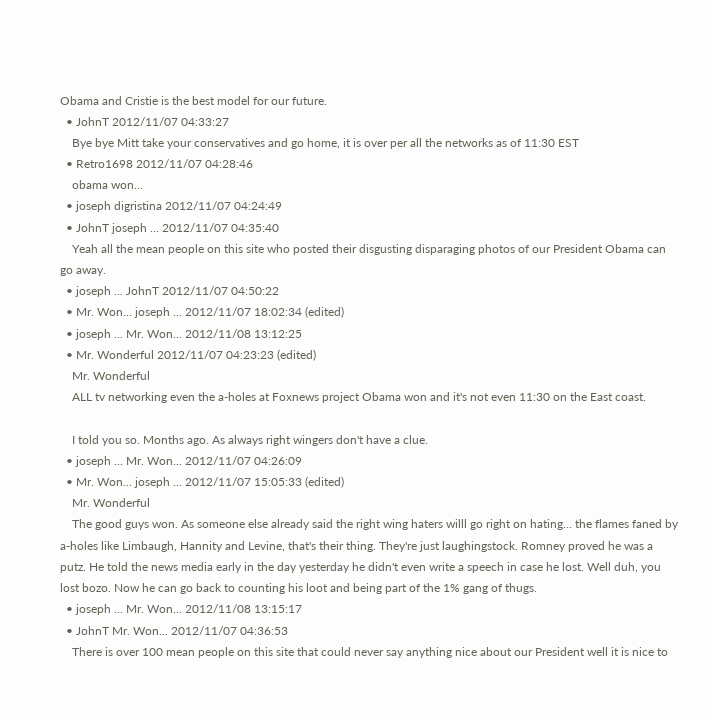Obama and Cristie is the best model for our future.
  • JohnT 2012/11/07 04:33:27
    Bye bye Mitt take your conservatives and go home, it is over per all the networks as of 11:30 EST
  • Retro1698 2012/11/07 04:28:46
    obama won...
  • joseph digristina 2012/11/07 04:24:49
  • JohnT joseph ... 2012/11/07 04:35:40
    Yeah all the mean people on this site who posted their disgusting disparaging photos of our President Obama can go away.
  • joseph ... JohnT 2012/11/07 04:50:22
  • Mr. Won... joseph ... 2012/11/07 18:02:34 (edited)
  • joseph ... Mr. Won... 2012/11/08 13:12:25
  • Mr. Wonderful 2012/11/07 04:23:23 (edited)
    Mr. Wonderful
    ALL tv networking even the a-holes at Foxnews project Obama won and it's not even 11:30 on the East coast.

    I told you so. Months ago. As always right wingers don't have a clue.
  • joseph ... Mr. Won... 2012/11/07 04:26:09
  • Mr. Won... joseph ... 2012/11/07 15:05:33 (edited)
    Mr. Wonderful
    The good guys won. As someone else already said the right wing haters willl go right on hating... the flames faned by a-holes like Limbaugh, Hannity and Levine, that's their thing. They're just laughingstock. Romney proved he was a putz. He told the news media early in the day yesterday he didn't even write a speech in case he lost. Well duh, you lost bozo. Now he can go back to counting his loot and being part of the 1% gang of thugs.
  • joseph ... Mr. Won... 2012/11/08 13:15:17
  • JohnT Mr. Won... 2012/11/07 04:36:53
    There is over 100 mean people on this site that could never say anything nice about our President well it is nice to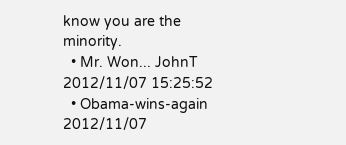know you are the minority.
  • Mr. Won... JohnT 2012/11/07 15:25:52
  • Obama-wins-again 2012/11/07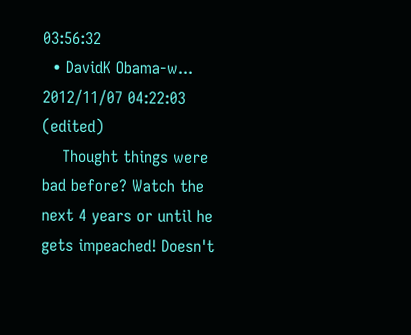03:56:32
  • DavidK Obama-w... 2012/11/07 04:22:03 (edited)
    Thought things were bad before? Watch the next 4 years or until he gets impeached! Doesn't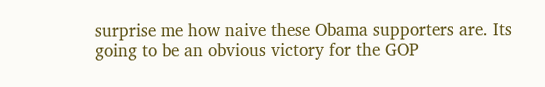surprise me how naive these Obama supporters are. Its going to be an obvious victory for the GOP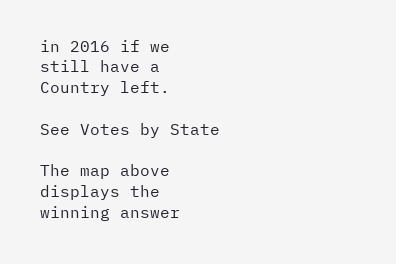in 2016 if we still have a Country left.

See Votes by State

The map above displays the winning answer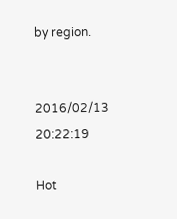by region.


2016/02/13 20:22:19

Hot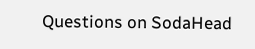Questions on SodaHead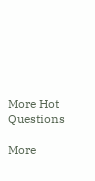More Hot Questions

More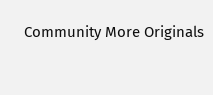Community More Originals